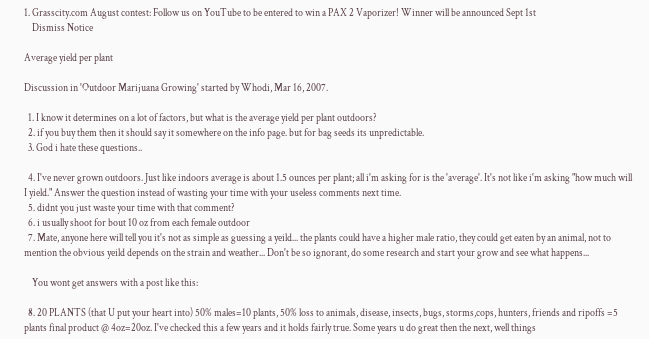1. Grasscity.com August contest: Follow us on YouTube to be entered to win a PAX 2 Vaporizer! Winner will be announced Sept 1st
    Dismiss Notice

Average yield per plant

Discussion in 'Outdoor Marijuana Growing' started by Whodi, Mar 16, 2007.

  1. I know it determines on a lot of factors, but what is the average yield per plant outdoors?
  2. if you buy them then it should say it somewhere on the info page. but for bag seeds its unpredictable.
  3. God i hate these questions..

  4. I've never grown outdoors. Just like indoors average is about 1.5 ounces per plant; all i'm asking for is the 'average'. It's not like i'm asking "how much will I yield." Answer the question instead of wasting your time with your useless comments next time.
  5. didnt you just waste your time with that comment?
  6. i usually shoot for bout 10 oz from each female outdoor
  7. Mate, anyone here will tell you it's not as simple as guessing a yeild... the plants could have a higher male ratio, they could get eaten by an animal, not to mention the obvious yeild depends on the strain and weather... Don't be so ignorant, do some research and start your grow and see what happens...

    You wont get answers with a post like this:

  8. 20 PLANTS (that U put your heart into) 50% males=10 plants, 50% loss to animals, disease, insects, bugs, storms,cops, hunters, friends and ripoffs =5 plants final product @ 4oz=20oz. I've checked this a few years and it holds fairly true. Some years u do great then the next, well things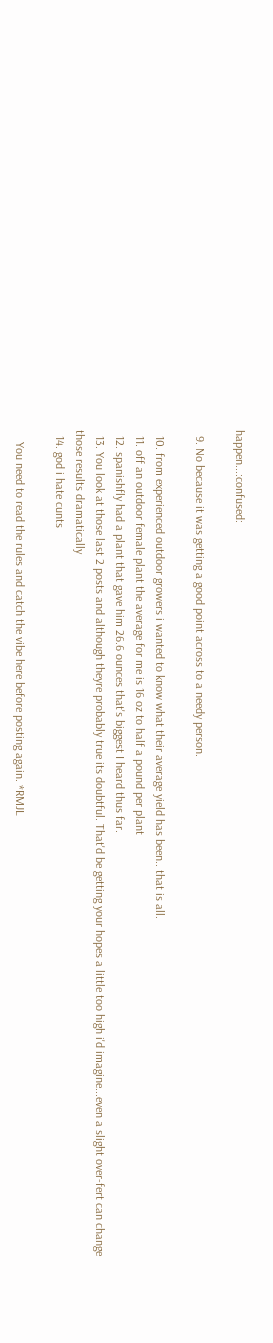happen...:confused:

  9. No because it was getting a good point across to a needy person.

  10. from experienced outdoor growers i wanted to know what their average yield has been.. that is all.
  11. off an outdoor female plant the average for me is 16 oz to half a pound per plant
  12. spanishfly had a plant that gave him 26.6 ounces that's biggest I heard thus far.
  13. You look at those last 2 posts and although theyre probably true its doubtful. That'd be getting your hopes a little too high i'd imagine...even a slight over-fert can change those results dramatically
  14. god i hate cunts

    You need to read the rules and catch the vibe here before posting again. *RMJL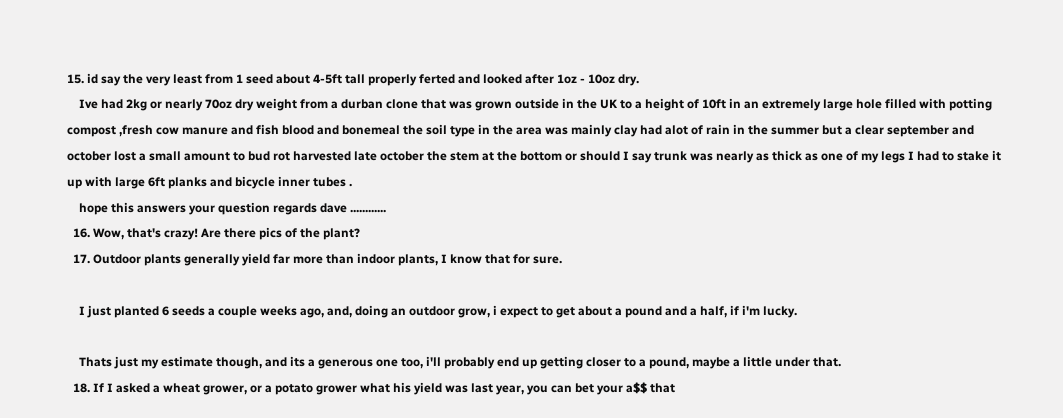15. id say the very least from 1 seed about 4-5ft tall properly ferted and looked after 1oz - 10oz dry.
    Ive had 2kg or nearly 70oz dry weight from a durban clone that was grown outside in the UK to a height of 10ft in an extremely large hole filled with potting compost ,fresh cow manure and fish blood and bonemeal the soil type in the area was mainly clay had alot of rain in the summer but a clear september and october lost a small amount to bud rot harvested late october the stem at the bottom or should I say trunk was nearly as thick as one of my legs I had to stake it up with large 6ft planks and bicycle inner tubes .
    hope this answers your question regards dave ............
  16. Wow, that's crazy! Are there pics of the plant?
  17. Outdoor plants generally yield far more than indoor plants, I know that for sure.

    I just planted 6 seeds a couple weeks ago, and, doing an outdoor grow, i expect to get about a pound and a half, if i'm lucky.

    Thats just my estimate though, and its a generous one too, i'll probably end up getting closer to a pound, maybe a little under that.
  18. If I asked a wheat grower, or a potato grower what his yield was last year, you can bet your a$$ that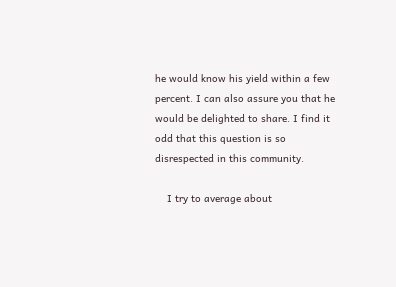he would know his yield within a few percent. I can also assure you that he would be delighted to share. I find it odd that this question is so disrespected in this community.

    I try to average about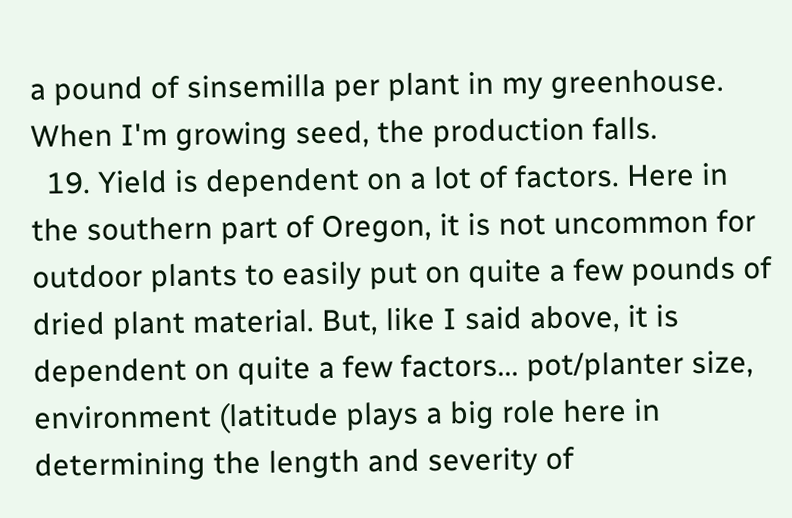a pound of sinsemilla per plant in my greenhouse. When I'm growing seed, the production falls.
  19. Yield is dependent on a lot of factors. Here in the southern part of Oregon, it is not uncommon for outdoor plants to easily put on quite a few pounds of dried plant material. But, like I said above, it is dependent on quite a few factors... pot/planter size, environment (latitude plays a big role here in determining the length and severity of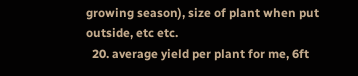growing season), size of plant when put outside, etc etc.
  20. average yield per plant for me, 6ft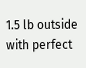1.5 lb outside with perfect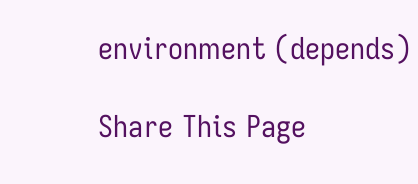environment (depends)

Share This Page